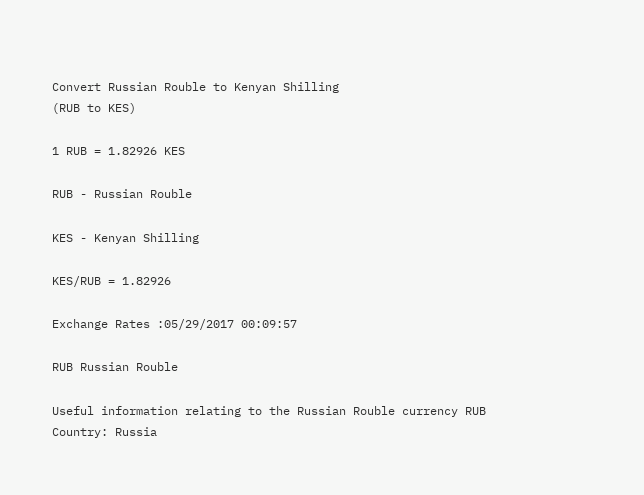Convert Russian Rouble to Kenyan Shilling
(RUB to KES)

1 RUB = 1.82926 KES

RUB - Russian Rouble

KES - Kenyan Shilling

KES/RUB = 1.82926

Exchange Rates :05/29/2017 00:09:57

RUB Russian Rouble

Useful information relating to the Russian Rouble currency RUB
Country: Russia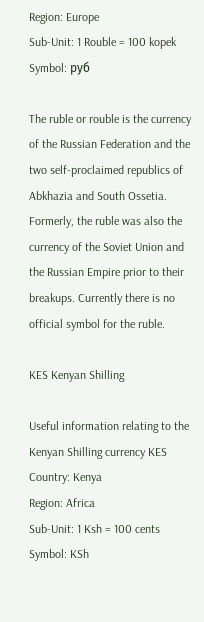Region: Europe
Sub-Unit: 1 Rouble = 100 kopek
Symbol: руб

The ruble or rouble is the currency of the Russian Federation and the two self-proclaimed republics of Abkhazia and South Ossetia. Formerly, the ruble was also the currency of the Soviet Union and the Russian Empire prior to their breakups. Currently there is no official symbol for the ruble.

KES Kenyan Shilling

Useful information relating to the Kenyan Shilling currency KES
Country: Kenya
Region: Africa
Sub-Unit: 1 Ksh = 100 cents
Symbol: KSh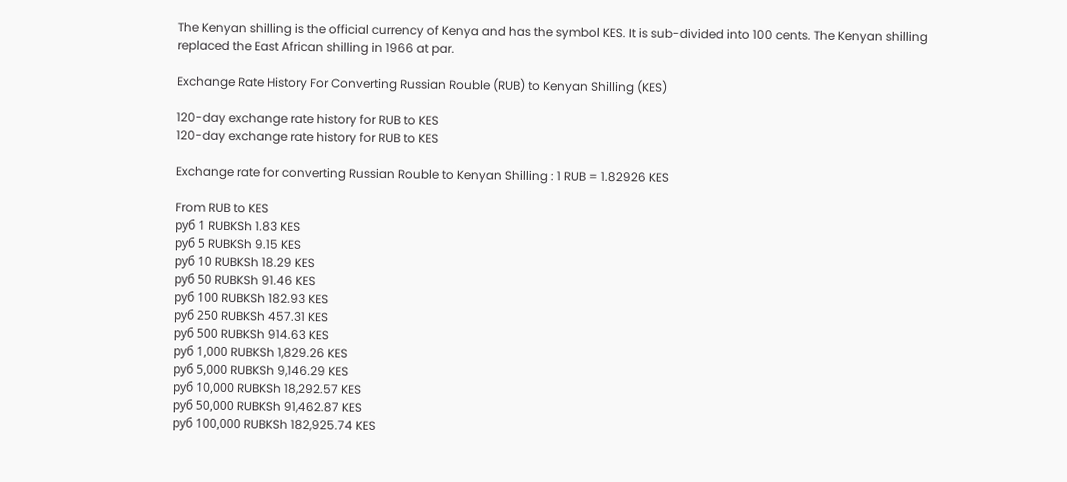The Kenyan shilling is the official currency of Kenya and has the symbol KES. It is sub-divided into 100 cents. The Kenyan shilling replaced the East African shilling in 1966 at par.

Exchange Rate History For Converting Russian Rouble (RUB) to Kenyan Shilling (KES)

120-day exchange rate history for RUB to KES
120-day exchange rate history for RUB to KES

Exchange rate for converting Russian Rouble to Kenyan Shilling : 1 RUB = 1.82926 KES

From RUB to KES
руб 1 RUBKSh 1.83 KES
руб 5 RUBKSh 9.15 KES
руб 10 RUBKSh 18.29 KES
руб 50 RUBKSh 91.46 KES
руб 100 RUBKSh 182.93 KES
руб 250 RUBKSh 457.31 KES
руб 500 RUBKSh 914.63 KES
руб 1,000 RUBKSh 1,829.26 KES
руб 5,000 RUBKSh 9,146.29 KES
руб 10,000 RUBKSh 18,292.57 KES
руб 50,000 RUBKSh 91,462.87 KES
руб 100,000 RUBKSh 182,925.74 KES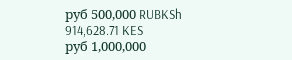руб 500,000 RUBKSh 914,628.71 KES
руб 1,000,000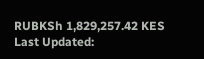RUBKSh 1,829,257.42 KES
Last Updated: